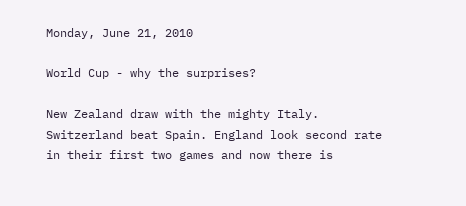Monday, June 21, 2010

World Cup - why the surprises?

New Zealand draw with the mighty Italy. Switzerland beat Spain. England look second rate in their first two games and now there is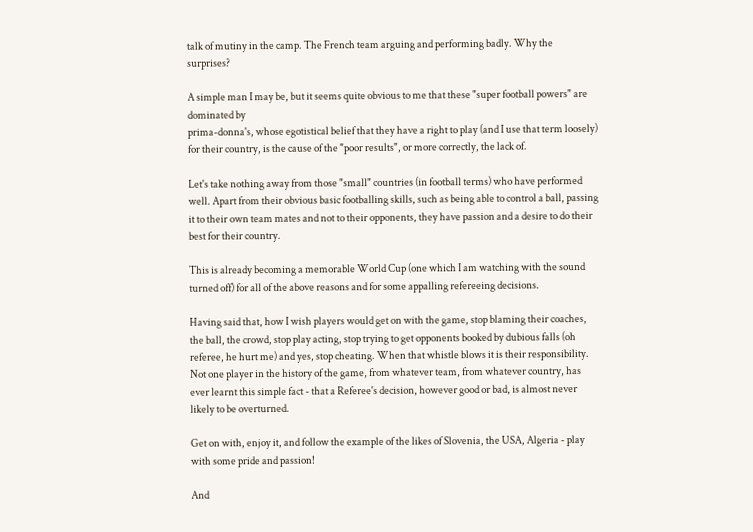talk of mutiny in the camp. The French team arguing and performing badly. Why the surprises?

A simple man I may be, but it seems quite obvious to me that these "super football powers" are dominated by
prima-donna's, whose egotistical belief that they have a right to play (and I use that term loosely) for their country, is the cause of the "poor results", or more correctly, the lack of.

Let's take nothing away from those "small" countries (in football terms) who have performed well. Apart from their obvious basic footballing skills, such as being able to control a ball, passing it to their own team mates and not to their opponents, they have passion and a desire to do their best for their country.

This is already becoming a memorable World Cup (one which I am watching with the sound turned off) for all of the above reasons and for some appalling refereeing decisions.

Having said that, how I wish players would get on with the game, stop blaming their coaches, the ball, the crowd, stop play acting, stop trying to get opponents booked by dubious falls (oh referee, he hurt me) and yes, stop cheating. When that whistle blows it is their responsibility. Not one player in the history of the game, from whatever team, from whatever country, has ever learnt this simple fact - that a Referee's decision, however good or bad, is almost never likely to be overturned.

Get on with, enjoy it, and follow the example of the likes of Slovenia, the USA, Algeria - play with some pride and passion!

And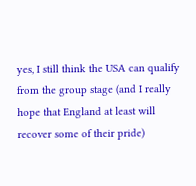yes, I still think the USA can qualify from the group stage (and I really hope that England at least will recover some of their pride)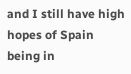and I still have high hopes of Spain being in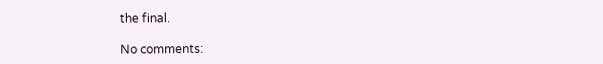the final.

No comments: